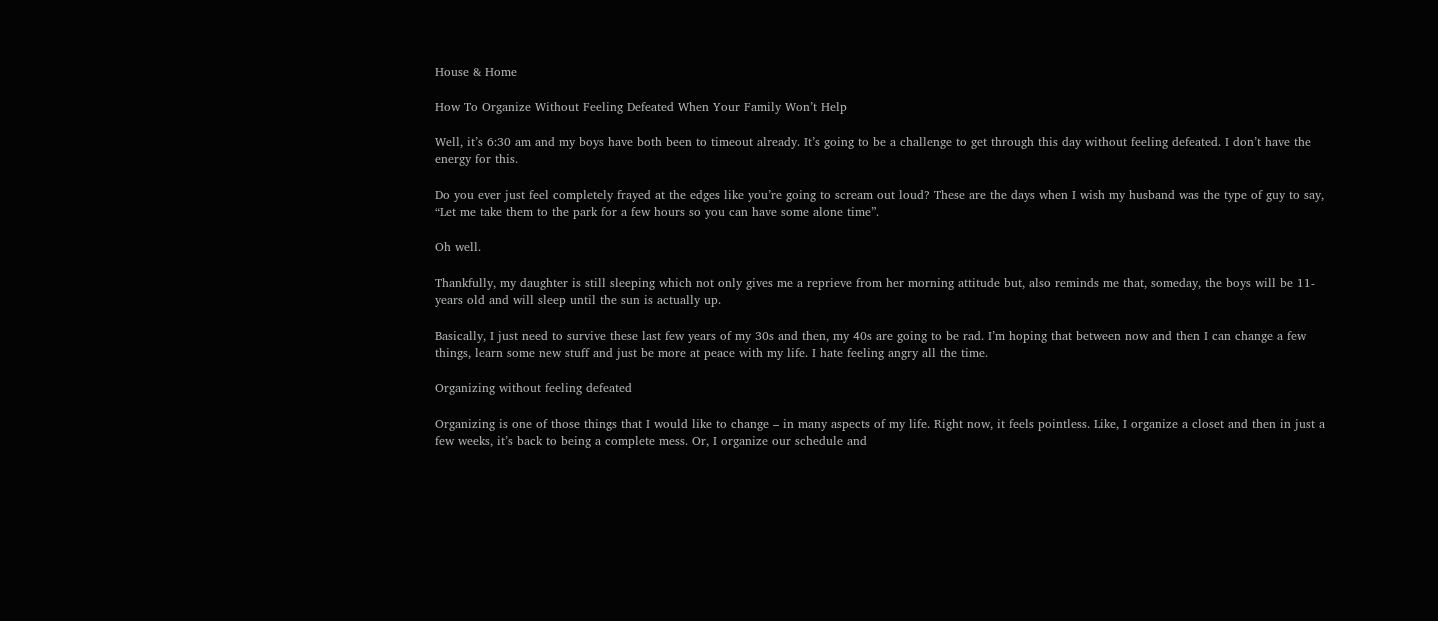House & Home

How To Organize Without Feeling Defeated When Your Family Won’t Help

Well, it’s 6:30 am and my boys have both been to timeout already. It’s going to be a challenge to get through this day without feeling defeated. I don’t have the energy for this.

Do you ever just feel completely frayed at the edges like you’re going to scream out loud? These are the days when I wish my husband was the type of guy to say, “Let me take them to the park for a few hours so you can have some alone time”.

Oh well.

Thankfully, my daughter is still sleeping which not only gives me a reprieve from her morning attitude but, also reminds me that, someday, the boys will be 11-years old and will sleep until the sun is actually up.

Basically, I just need to survive these last few years of my 30s and then, my 40s are going to be rad. I’m hoping that between now and then I can change a few things, learn some new stuff and just be more at peace with my life. I hate feeling angry all the time.

Organizing without feeling defeated

Organizing is one of those things that I would like to change – in many aspects of my life. Right now, it feels pointless. Like, I organize a closet and then in just a few weeks, it’s back to being a complete mess. Or, I organize our schedule and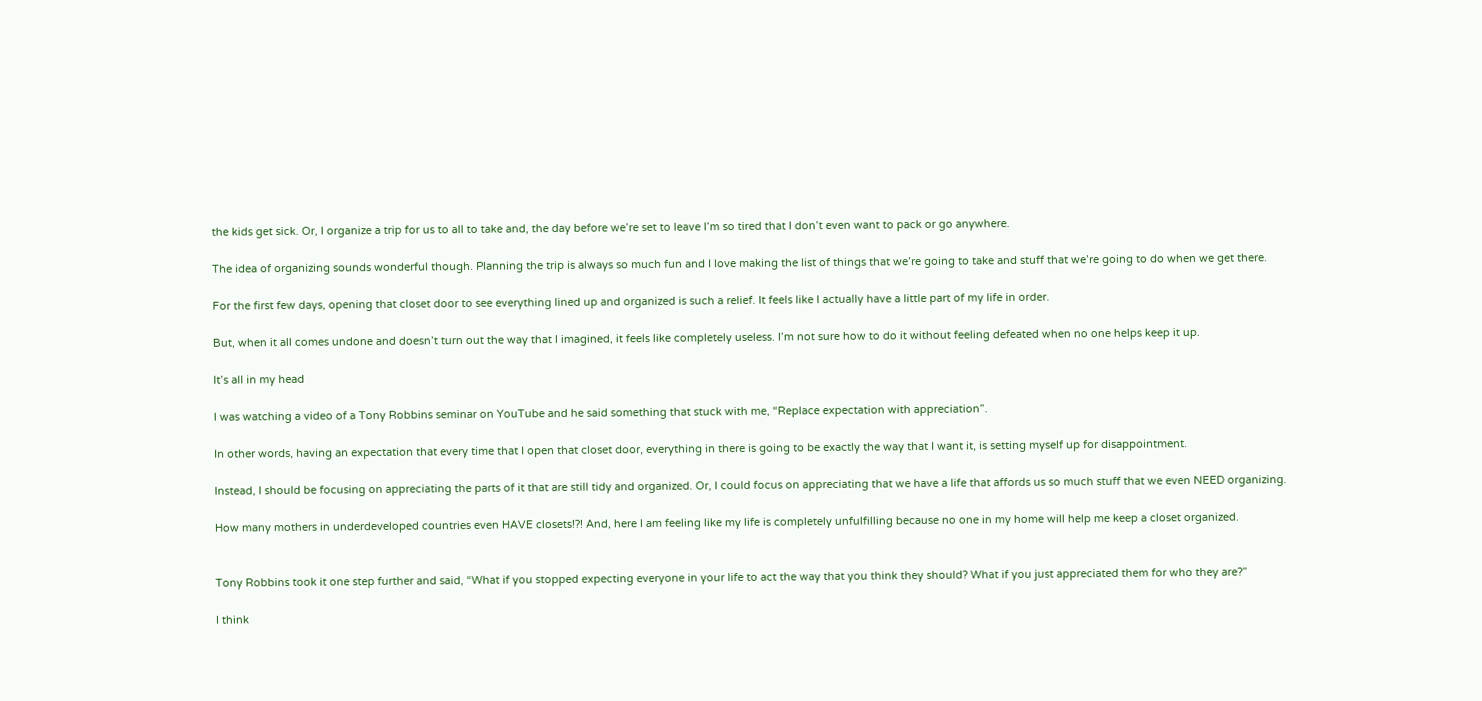the kids get sick. Or, I organize a trip for us to all to take and, the day before we’re set to leave I’m so tired that I don’t even want to pack or go anywhere.

The idea of organizing sounds wonderful though. Planning the trip is always so much fun and I love making the list of things that we’re going to take and stuff that we’re going to do when we get there.

For the first few days, opening that closet door to see everything lined up and organized is such a relief. It feels like I actually have a little part of my life in order.

But, when it all comes undone and doesn’t turn out the way that I imagined, it feels like completely useless. I’m not sure how to do it without feeling defeated when no one helps keep it up.

It’s all in my head

I was watching a video of a Tony Robbins seminar on YouTube and he said something that stuck with me, “Replace expectation with appreciation”.

In other words, having an expectation that every time that I open that closet door, everything in there is going to be exactly the way that I want it, is setting myself up for disappointment.

Instead, I should be focusing on appreciating the parts of it that are still tidy and organized. Or, I could focus on appreciating that we have a life that affords us so much stuff that we even NEED organizing.

How many mothers in underdeveloped countries even HAVE closets!?! And, here I am feeling like my life is completely unfulfilling because no one in my home will help me keep a closet organized.


Tony Robbins took it one step further and said, “What if you stopped expecting everyone in your life to act the way that you think they should? What if you just appreciated them for who they are?”

I think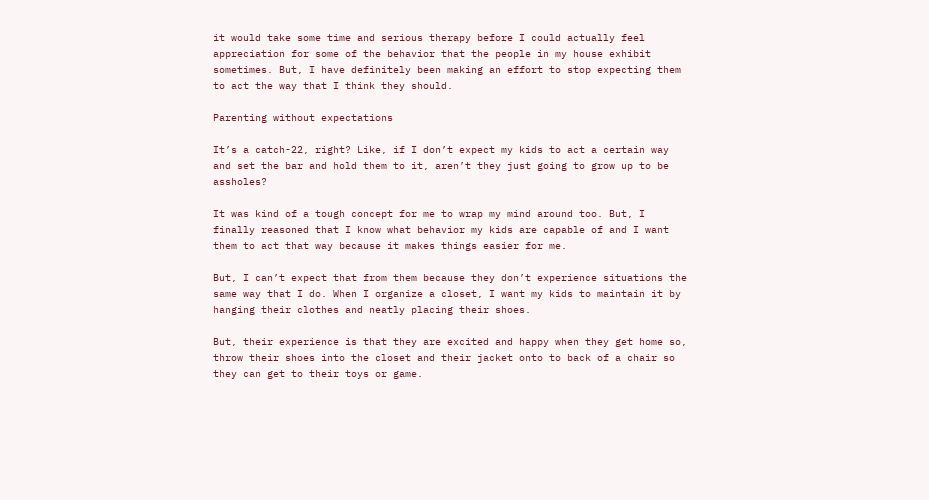it would take some time and serious therapy before I could actually feel appreciation for some of the behavior that the people in my house exhibit sometimes. But, I have definitely been making an effort to stop expecting them to act the way that I think they should.

Parenting without expectations

It’s a catch-22, right? Like, if I don’t expect my kids to act a certain way and set the bar and hold them to it, aren’t they just going to grow up to be assholes?

It was kind of a tough concept for me to wrap my mind around too. But, I finally reasoned that I know what behavior my kids are capable of and I want them to act that way because it makes things easier for me.

But, I can’t expect that from them because they don’t experience situations the same way that I do. When I organize a closet, I want my kids to maintain it by hanging their clothes and neatly placing their shoes.

But, their experience is that they are excited and happy when they get home so, throw their shoes into the closet and their jacket onto to back of a chair so they can get to their toys or game.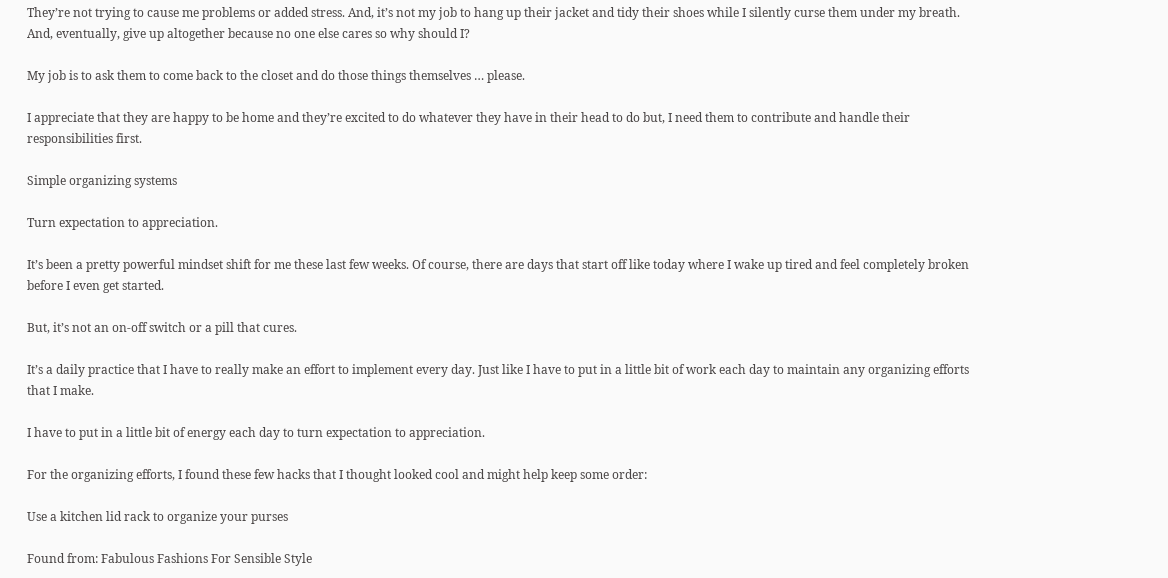They’re not trying to cause me problems or added stress. And, it’s not my job to hang up their jacket and tidy their shoes while I silently curse them under my breath. And, eventually, give up altogether because no one else cares so why should I?

My job is to ask them to come back to the closet and do those things themselves … please.

I appreciate that they are happy to be home and they’re excited to do whatever they have in their head to do but, I need them to contribute and handle their responsibilities first.

Simple organizing systems

Turn expectation to appreciation.

It’s been a pretty powerful mindset shift for me these last few weeks. Of course, there are days that start off like today where I wake up tired and feel completely broken before I even get started.

But, it’s not an on-off switch or a pill that cures.

It’s a daily practice that I have to really make an effort to implement every day. Just like I have to put in a little bit of work each day to maintain any organizing efforts that I make.

I have to put in a little bit of energy each day to turn expectation to appreciation.

For the organizing efforts, I found these few hacks that I thought looked cool and might help keep some order:

Use a kitchen lid rack to organize your purses

Found from: Fabulous Fashions For Sensible Style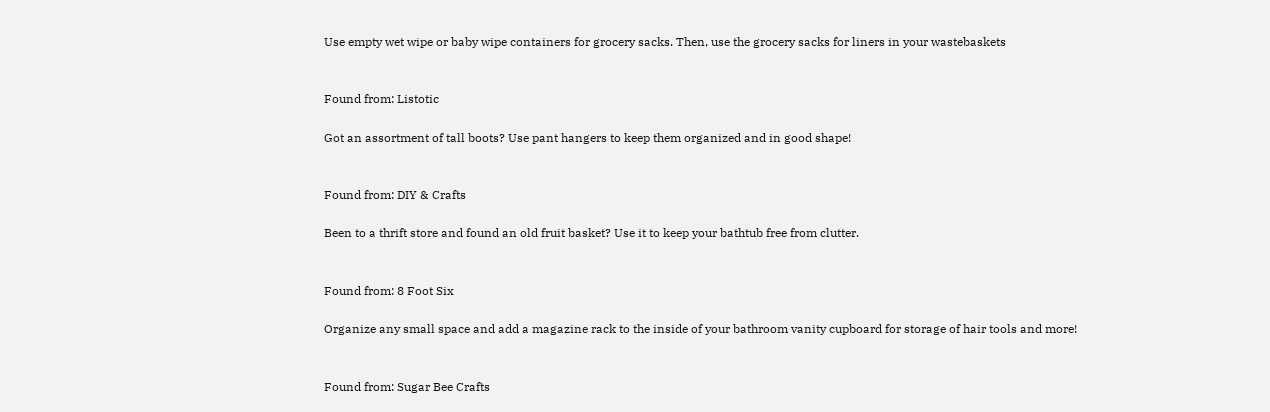Use empty wet wipe or baby wipe containers for grocery sacks. Then, use the grocery sacks for liners in your wastebaskets


Found from: Listotic

Got an assortment of tall boots? Use pant hangers to keep them organized and in good shape!


Found from: DIY & Crafts

Been to a thrift store and found an old fruit basket? Use it to keep your bathtub free from clutter.


Found from: 8 Foot Six

Organize any small space and add a magazine rack to the inside of your bathroom vanity cupboard for storage of hair tools and more!


Found from: Sugar Bee Crafts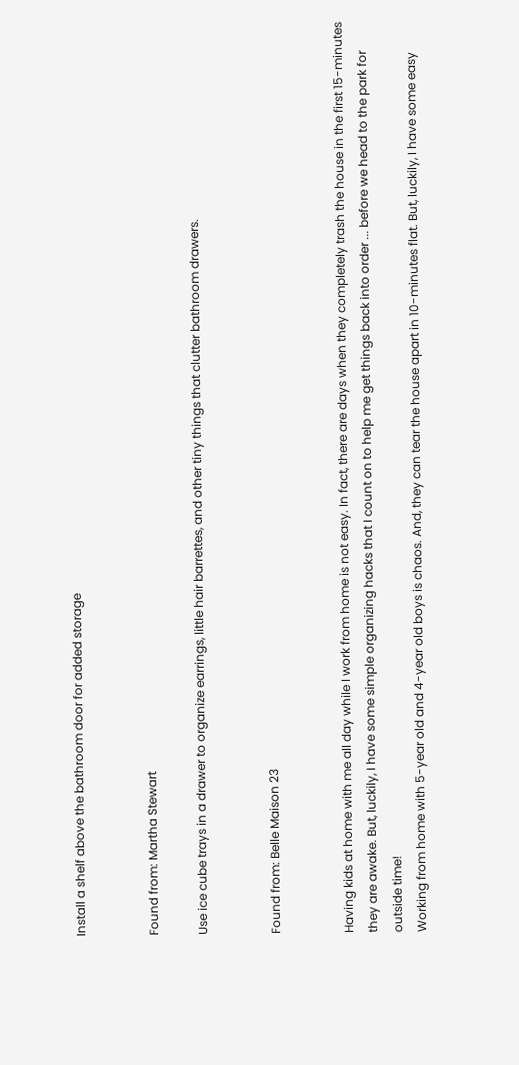Install a shelf above the bathroom door for added storage


Found from: Martha Stewart

Use ice cube trays in a drawer to organize earrings, little hair barrettes, and other tiny things that clutter bathroom drawers.


Found from: Belle Maison 23


Having kids at home with me all day while I work from home is not easy. In fact, there are days when they completely trash the house in the first 15-minutes they are awake. But, luckily, I have some simple organizing hacks that I count on to help me get things back into order ... before we head to the park for outside time!
Working from home with 5-year old and 4-year old boys is chaos. And, they can tear the house apart in 10-minutes flat. But, luckily, I have some easy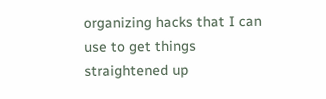organizing hacks that I can use to get things straightened up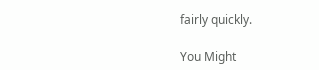fairly quickly.

You Might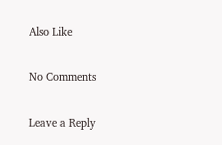Also Like

No Comments

Leave a Reply